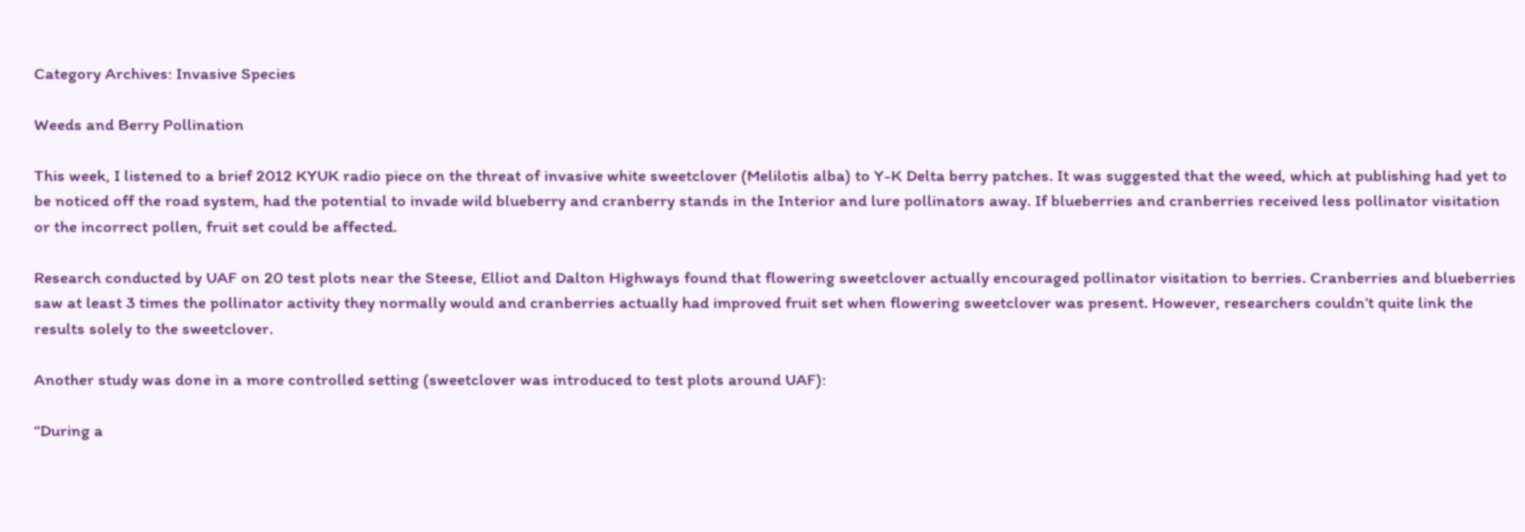Category Archives: Invasive Species

Weeds and Berry Pollination

This week, I listened to a brief 2012 KYUK radio piece on the threat of invasive white sweetclover (Melilotis alba) to Y-K Delta berry patches. It was suggested that the weed, which at publishing had yet to be noticed off the road system, had the potential to invade wild blueberry and cranberry stands in the Interior and lure pollinators away. If blueberries and cranberries received less pollinator visitation or the incorrect pollen, fruit set could be affected.

Research conducted by UAF on 20 test plots near the Steese, Elliot and Dalton Highways found that flowering sweetclover actually encouraged pollinator visitation to berries. Cranberries and blueberries saw at least 3 times the pollinator activity they normally would and cranberries actually had improved fruit set when flowering sweetclover was present. However, researchers couldn’t quite link the results solely to the sweetclover.

Another study was done in a more controlled setting (sweetclover was introduced to test plots around UAF):

“During a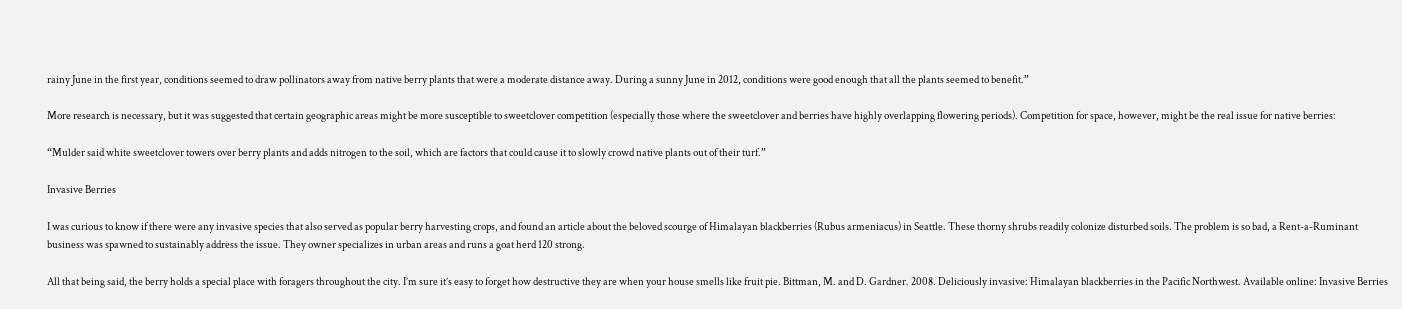rainy June in the first year, conditions seemed to draw pollinators away from native berry plants that were a moderate distance away. During a sunny June in 2012, conditions were good enough that all the plants seemed to benefit.”

More research is necessary, but it was suggested that certain geographic areas might be more susceptible to sweetclover competition (especially those where the sweetclover and berries have highly overlapping flowering periods). Competition for space, however, might be the real issue for native berries:

“Mulder said white sweetclover towers over berry plants and adds nitrogen to the soil, which are factors that could cause it to slowly crowd native plants out of their turf.”

Invasive Berries

I was curious to know if there were any invasive species that also served as popular berry harvesting crops, and found an article about the beloved scourge of Himalayan blackberries (Rubus armeniacus) in Seattle. These thorny shrubs readily colonize disturbed soils. The problem is so bad, a Rent-a-Ruminant business was spawned to sustainably address the issue. They owner specializes in urban areas and runs a goat herd 120 strong.

All that being said, the berry holds a special place with foragers throughout the city. I’m sure it’s easy to forget how destructive they are when your house smells like fruit pie. Bittman, M. and D. Gardner. 2008. Deliciously invasive: Himalayan blackberries in the Pacific Northwest. Available online: Invasive Berries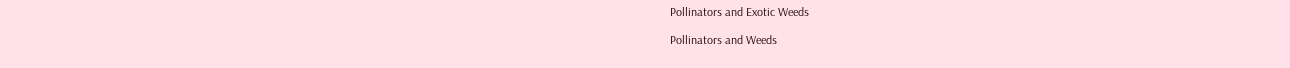Pollinators and Exotic Weeds

Pollinators and Weeds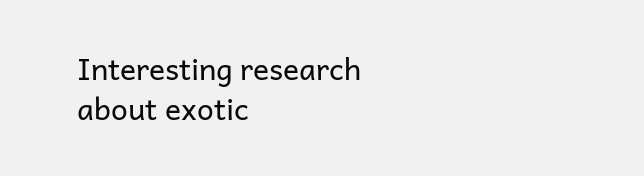Interesting research about exotic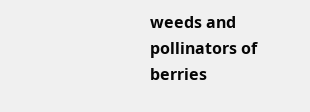weeds and pollinators of berries